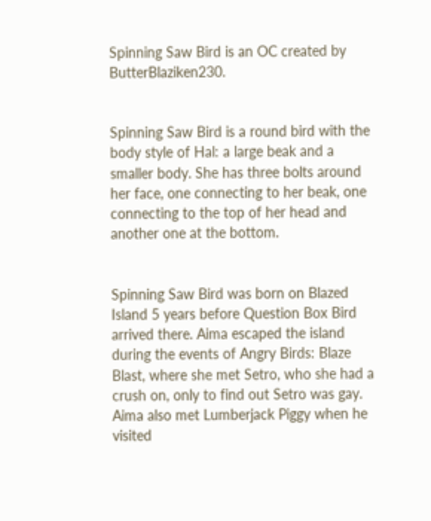Spinning Saw Bird is an OC created by ButterBlaziken230.


Spinning Saw Bird is a round bird with the body style of Hal: a large beak and a smaller body. She has three bolts around her face, one connecting to her beak, one connecting to the top of her head and another one at the bottom.


Spinning Saw Bird was born on Blazed Island 5 years before Question Box Bird arrived there. Aima escaped the island during the events of Angry Birds: Blaze Blast, where she met Setro, who she had a crush on, only to find out Setro was gay. Aima also met Lumberjack Piggy when he visited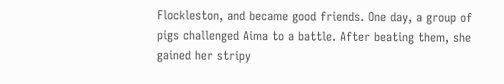Flockleston, and became good friends. One day, a group of pigs challenged Aima to a battle. After beating them, she gained her stripy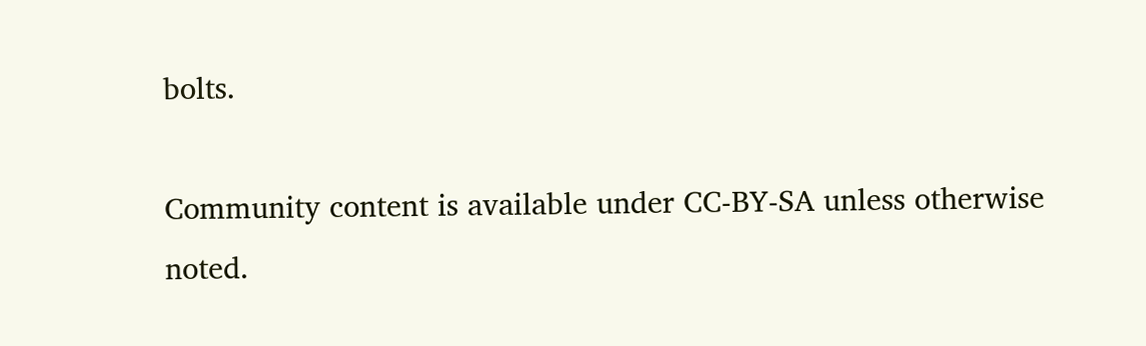bolts.

Community content is available under CC-BY-SA unless otherwise noted.